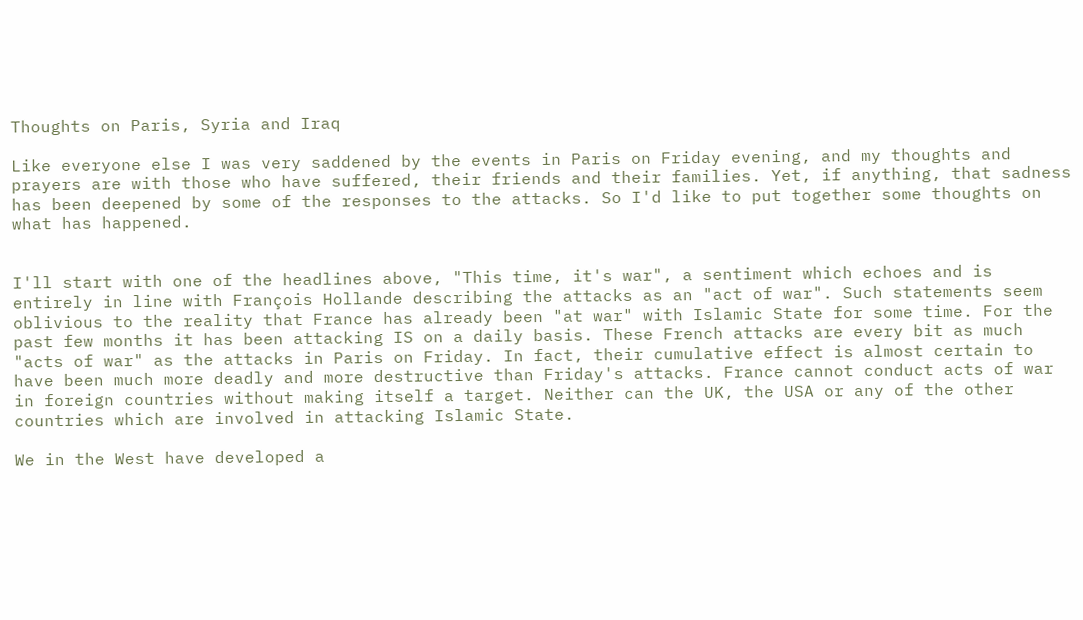Thoughts on Paris, Syria and Iraq

Like everyone else I was very saddened by the events in Paris on Friday evening, and my thoughts and prayers are with those who have suffered, their friends and their families. Yet, if anything, that sadness has been deepened by some of the responses to the attacks. So I'd like to put together some thoughts on what has happened.


I'll start with one of the headlines above, "This time, it's war", a sentiment which echoes and is entirely in line with François Hollande describing the attacks as an "act of war". Such statements seem oblivious to the reality that France has already been "at war" with Islamic State for some time. For the past few months it has been attacking IS on a daily basis. These French attacks are every bit as much "acts of war" as the attacks in Paris on Friday. In fact, their cumulative effect is almost certain to have been much more deadly and more destructive than Friday's attacks. France cannot conduct acts of war in foreign countries without making itself a target. Neither can the UK, the USA or any of the other countries which are involved in attacking Islamic State.

We in the West have developed a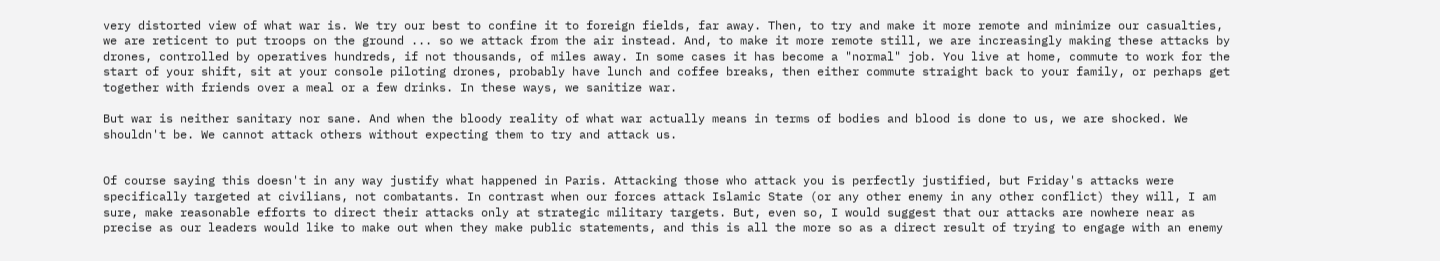very distorted view of what war is. We try our best to confine it to foreign fields, far away. Then, to try and make it more remote and minimize our casualties, we are reticent to put troops on the ground ... so we attack from the air instead. And, to make it more remote still, we are increasingly making these attacks by drones, controlled by operatives hundreds, if not thousands, of miles away. In some cases it has become a "normal" job. You live at home, commute to work for the start of your shift, sit at your console piloting drones, probably have lunch and coffee breaks, then either commute straight back to your family, or perhaps get together with friends over a meal or a few drinks. In these ways, we sanitize war.

But war is neither sanitary nor sane. And when the bloody reality of what war actually means in terms of bodies and blood is done to us, we are shocked. We shouldn't be. We cannot attack others without expecting them to try and attack us.


Of course saying this doesn't in any way justify what happened in Paris. Attacking those who attack you is perfectly justified, but Friday's attacks were specifically targeted at civilians, not combatants. In contrast when our forces attack Islamic State (or any other enemy in any other conflict) they will, I am sure, make reasonable efforts to direct their attacks only at strategic military targets. But, even so, I would suggest that our attacks are nowhere near as precise as our leaders would like to make out when they make public statements, and this is all the more so as a direct result of trying to engage with an enemy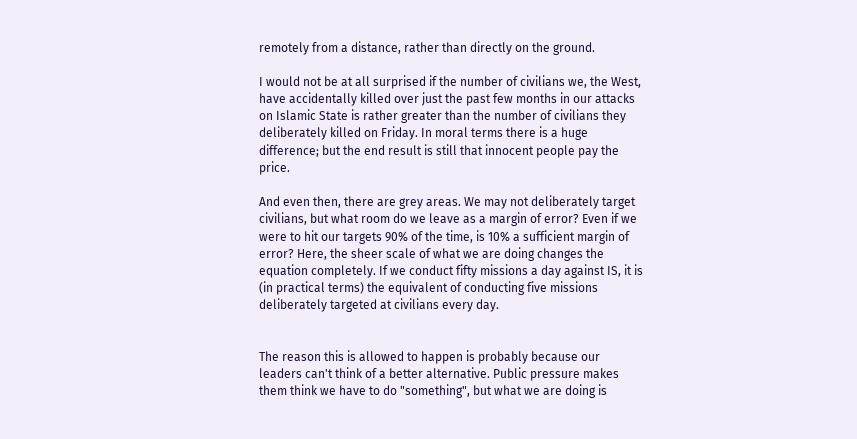remotely from a distance, rather than directly on the ground.

I would not be at all surprised if the number of civilians we, the West, have accidentally killed over just the past few months in our attacks on Islamic State is rather greater than the number of civilians they deliberately killed on Friday. In moral terms there is a huge difference; but the end result is still that innocent people pay the price.

And even then, there are grey areas. We may not deliberately target civilians, but what room do we leave as a margin of error? Even if we were to hit our targets 90% of the time, is 10% a sufficient margin of error? Here, the sheer scale of what we are doing changes the equation completely. If we conduct fifty missions a day against IS, it is (in practical terms) the equivalent of conducting five missions deliberately targeted at civilians every day.


The reason this is allowed to happen is probably because our leaders can't think of a better alternative. Public pressure makes them think we have to do "something", but what we are doing is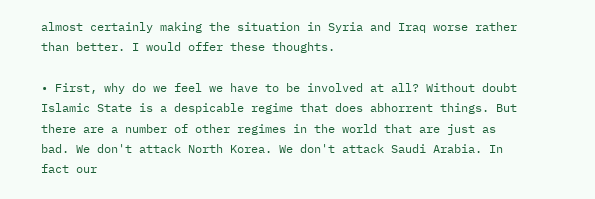almost certainly making the situation in Syria and Iraq worse rather than better. I would offer these thoughts.

• First, why do we feel we have to be involved at all? Without doubt Islamic State is a despicable regime that does abhorrent things. But there are a number of other regimes in the world that are just as bad. We don't attack North Korea. We don't attack Saudi Arabia. In fact our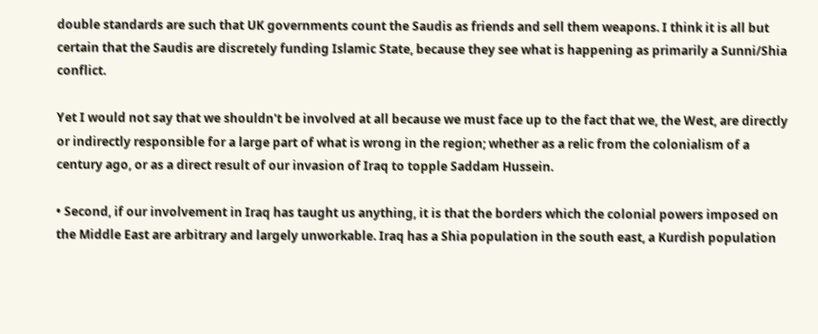double standards are such that UK governments count the Saudis as friends and sell them weapons. I think it is all but certain that the Saudis are discretely funding Islamic State, because they see what is happening as primarily a Sunni/Shia conflict.

Yet I would not say that we shouldn't be involved at all because we must face up to the fact that we, the West, are directly or indirectly responsible for a large part of what is wrong in the region; whether as a relic from the colonialism of a century ago, or as a direct result of our invasion of Iraq to topple Saddam Hussein.

• Second, if our involvement in Iraq has taught us anything, it is that the borders which the colonial powers imposed on the Middle East are arbitrary and largely unworkable. Iraq has a Shia population in the south east, a Kurdish population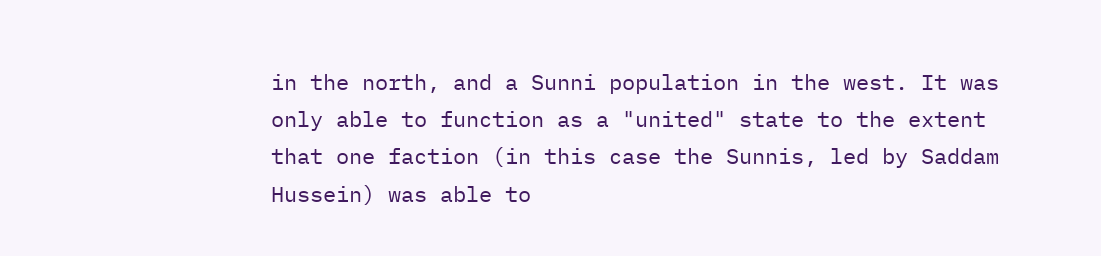in the north, and a Sunni population in the west. It was only able to function as a "united" state to the extent that one faction (in this case the Sunnis, led by Saddam Hussein) was able to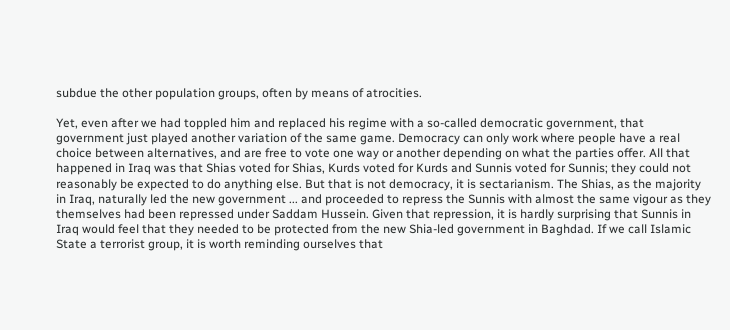subdue the other population groups, often by means of atrocities.

Yet, even after we had toppled him and replaced his regime with a so-called democratic government, that government just played another variation of the same game. Democracy can only work where people have a real choice between alternatives, and are free to vote one way or another depending on what the parties offer. All that happened in Iraq was that Shias voted for Shias, Kurds voted for Kurds and Sunnis voted for Sunnis; they could not reasonably be expected to do anything else. But that is not democracy, it is sectarianism. The Shias, as the majority in Iraq, naturally led the new government ... and proceeded to repress the Sunnis with almost the same vigour as they themselves had been repressed under Saddam Hussein. Given that repression, it is hardly surprising that Sunnis in Iraq would feel that they needed to be protected from the new Shia-led government in Baghdad. If we call Islamic State a terrorist group, it is worth reminding ourselves that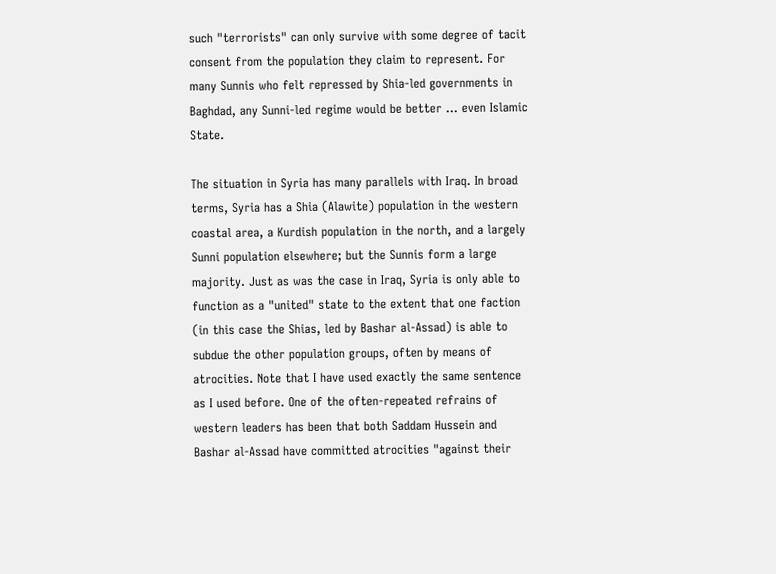such "terrorists" can only survive with some degree of tacit consent from the population they claim to represent. For many Sunnis who felt repressed by Shia-led governments in Baghdad, any Sunni-led regime would be better ... even Islamic State.

The situation in Syria has many parallels with Iraq. In broad terms, Syria has a Shia (Alawite) population in the western coastal area, a Kurdish population in the north, and a largely Sunni population elsewhere; but the Sunnis form a large majority. Just as was the case in Iraq, Syria is only able to function as a "united" state to the extent that one faction (in this case the Shias, led by Bashar al-Assad) is able to subdue the other population groups, often by means of atrocities. Note that I have used exactly the same sentence as I used before. One of the often-repeated refrains of western leaders has been that both Saddam Hussein and Bashar al-Assad have committed atrocities "against their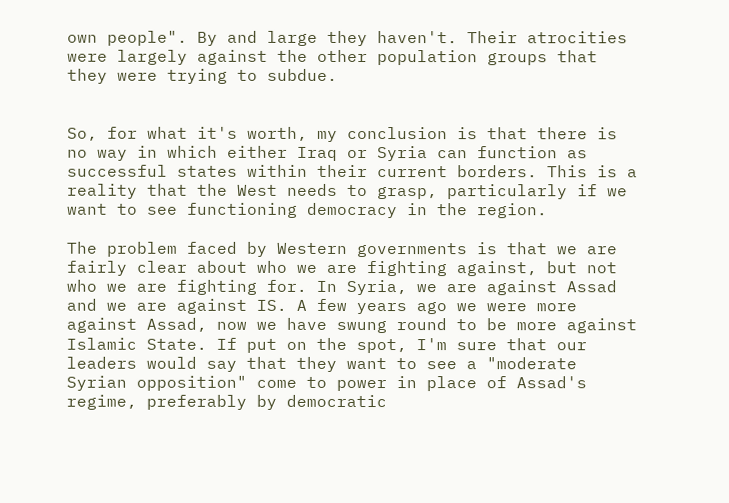own people". By and large they haven't. Their atrocities were largely against the other population groups that they were trying to subdue.


So, for what it's worth, my conclusion is that there is no way in which either Iraq or Syria can function as successful states within their current borders. This is a reality that the West needs to grasp, particularly if we want to see functioning democracy in the region.

The problem faced by Western governments is that we are fairly clear about who we are fighting against, but not who we are fighting for. In Syria, we are against Assad and we are against IS. A few years ago we were more against Assad, now we have swung round to be more against Islamic State. If put on the spot, I'm sure that our leaders would say that they want to see a "moderate Syrian opposition" come to power in place of Assad's regime, preferably by democratic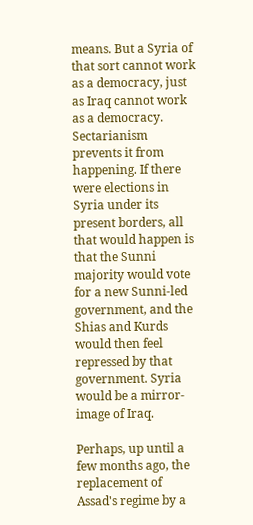means. But a Syria of that sort cannot work as a democracy, just as Iraq cannot work as a democracy. Sectarianism prevents it from happening. If there were elections in Syria under its present borders, all that would happen is that the Sunni majority would vote for a new Sunni-led government, and the Shias and Kurds would then feel repressed by that government. Syria would be a mirror-image of Iraq.

Perhaps, up until a few months ago, the replacement of Assad's regime by a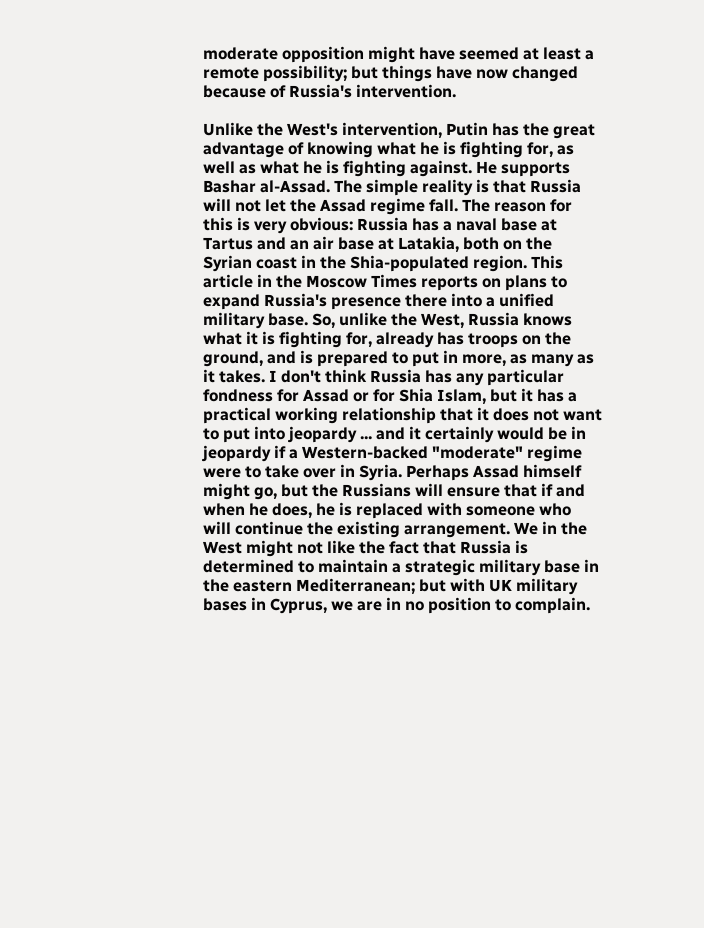moderate opposition might have seemed at least a remote possibility; but things have now changed because of Russia's intervention.

Unlike the West's intervention, Putin has the great advantage of knowing what he is fighting for, as well as what he is fighting against. He supports Bashar al-Assad. The simple reality is that Russia will not let the Assad regime fall. The reason for this is very obvious: Russia has a naval base at Tartus and an air base at Latakia, both on the Syrian coast in the Shia-populated region. This article in the Moscow Times reports on plans to expand Russia's presence there into a unified military base. So, unlike the West, Russia knows what it is fighting for, already has troops on the ground, and is prepared to put in more, as many as it takes. I don't think Russia has any particular fondness for Assad or for Shia Islam, but it has a practical working relationship that it does not want to put into jeopardy ... and it certainly would be in jeopardy if a Western-backed "moderate" regime were to take over in Syria. Perhaps Assad himself might go, but the Russians will ensure that if and when he does, he is replaced with someone who will continue the existing arrangement. We in the West might not like the fact that Russia is determined to maintain a strategic military base in the eastern Mediterranean; but with UK military bases in Cyprus, we are in no position to complain.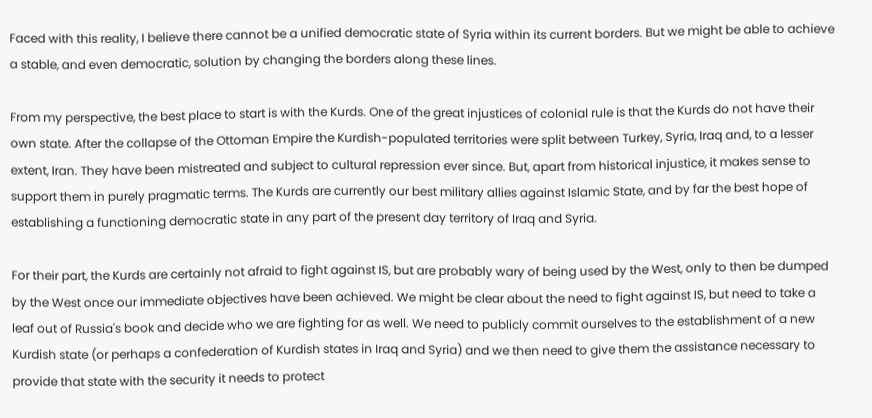Faced with this reality, I believe there cannot be a unified democratic state of Syria within its current borders. But we might be able to achieve a stable, and even democratic, solution by changing the borders along these lines.

From my perspective, the best place to start is with the Kurds. One of the great injustices of colonial rule is that the Kurds do not have their own state. After the collapse of the Ottoman Empire the Kurdish-populated territories were split between Turkey, Syria, Iraq and, to a lesser extent, Iran. They have been mistreated and subject to cultural repression ever since. But, apart from historical injustice, it makes sense to support them in purely pragmatic terms. The Kurds are currently our best military allies against Islamic State, and by far the best hope of establishing a functioning democratic state in any part of the present day territory of Iraq and Syria.

For their part, the Kurds are certainly not afraid to fight against IS, but are probably wary of being used by the West, only to then be dumped by the West once our immediate objectives have been achieved. We might be clear about the need to fight against IS, but need to take a leaf out of Russia's book and decide who we are fighting for as well. We need to publicly commit ourselves to the establishment of a new Kurdish state (or perhaps a confederation of Kurdish states in Iraq and Syria) and we then need to give them the assistance necessary to provide that state with the security it needs to protect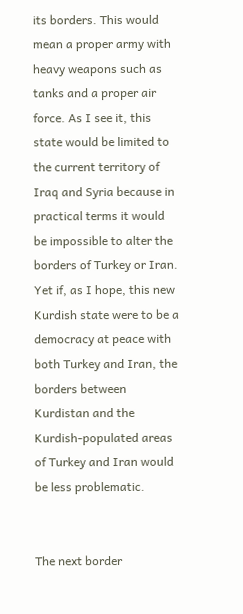its borders. This would mean a proper army with heavy weapons such as tanks and a proper air force. As I see it, this state would be limited to the current territory of Iraq and Syria because in practical terms it would be impossible to alter the borders of Turkey or Iran. Yet if, as I hope, this new Kurdish state were to be a democracy at peace with both Turkey and Iran, the borders between Kurdistan and the Kurdish-populated areas of Turkey and Iran would be less problematic.


The next border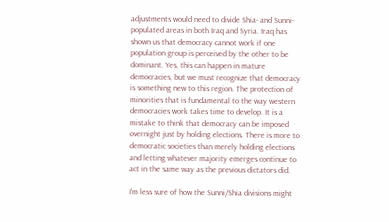adjustments would need to divide Shia- and Sunni-populated areas in both Iraq and Syria. Iraq has shown us that democracy cannot work if one population group is perceived by the other to be dominant. Yes, this can happen in mature democracies, but we must recognize that democracy is something new to this region. The protection of minorities that is fundamental to the way western democracies work takes time to develop. It is a mistake to think that democracy can be imposed overnight just by holding elections. There is more to democratic societies than merely holding elections and letting whatever majority emerges continue to act in the same way as the previous dictators did.

I'm less sure of how the Sunni/Shia divisions might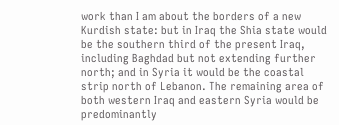work than I am about the borders of a new Kurdish state: but in Iraq the Shia state would be the southern third of the present Iraq, including Baghdad but not extending further north; and in Syria it would be the coastal strip north of Lebanon. The remaining area of both western Iraq and eastern Syria would be predominantly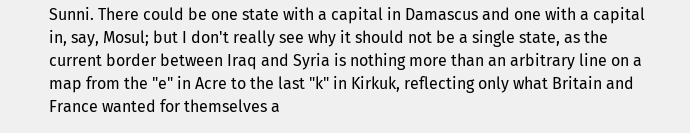Sunni. There could be one state with a capital in Damascus and one with a capital in, say, Mosul; but I don't really see why it should not be a single state, as the current border between Iraq and Syria is nothing more than an arbitrary line on a map from the "e" in Acre to the last "k" in Kirkuk, reflecting only what Britain and France wanted for themselves a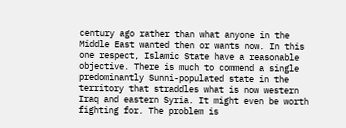century ago rather than what anyone in the Middle East wanted then or wants now. In this one respect, Islamic State have a reasonable objective. There is much to commend a single predominantly Sunni-populated state in the territory that straddles what is now western Iraq and eastern Syria. It might even be worth fighting for. The problem is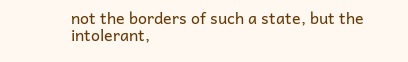not the borders of such a state, but the intolerant,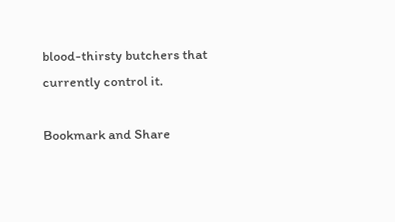blood-thirsty butchers that currently control it.

Bookmark and Share